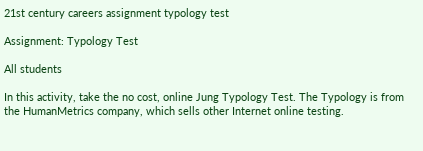21st century careers assignment typology test

Assignment: Typology Test

All students

In this activity, take the no cost, online Jung Typology Test. The Typology is from the HumanMetrics company, which sells other Internet online testing.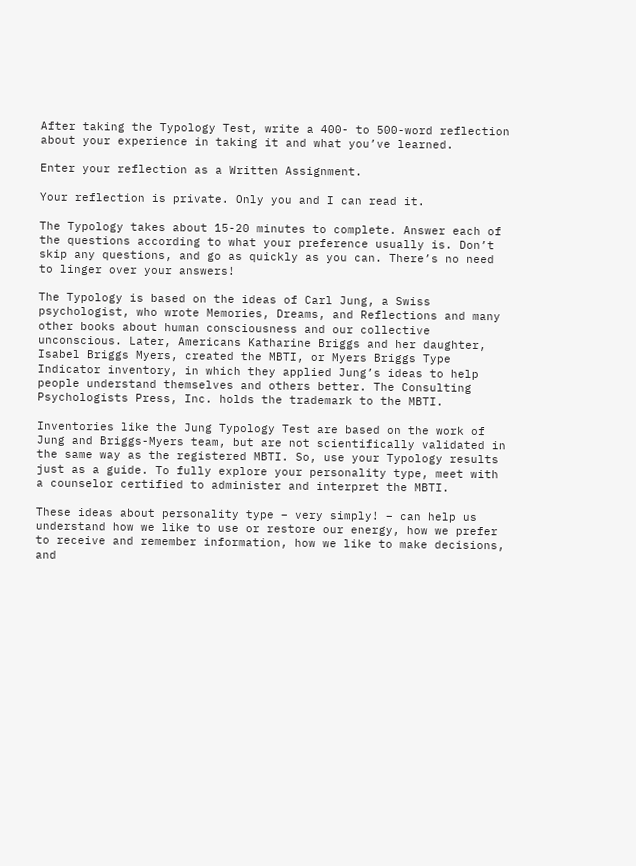After taking the Typology Test, write a 400- to 500-word reflection about your experience in taking it and what you’ve learned.

Enter your reflection as a Written Assignment.

Your reflection is private. Only you and I can read it.

The Typology takes about 15-20 minutes to complete. Answer each of the questions according to what your preference usually is. Don’t skip any questions, and go as quickly as you can. There’s no need to linger over your answers!

The Typology is based on the ideas of Carl Jung, a Swiss psychologist, who wrote Memories, Dreams, and Reflections and many other books about human consciousness and our collective unconscious. Later, Americans Katharine Briggs and her daughter, Isabel Briggs Myers, created the MBTI, or Myers Briggs Type Indicator inventory, in which they applied Jung’s ideas to help people understand themselves and others better. The Consulting Psychologists Press, Inc. holds the trademark to the MBTI.

Inventories like the Jung Typology Test are based on the work of Jung and Briggs-Myers team, but are not scientifically validated in the same way as the registered MBTI. So, use your Typology results just as a guide. To fully explore your personality type, meet with a counselor certified to administer and interpret the MBTI.

These ideas about personality type – very simply! – can help us understand how we like to use or restore our energy, how we prefer to receive and remember information, how we like to make decisions, and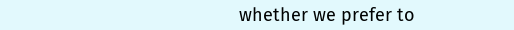whether we prefer to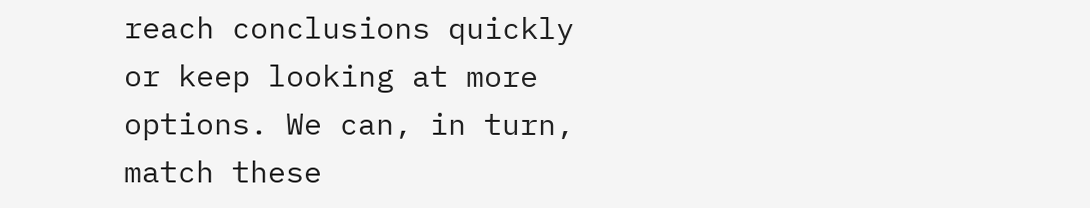reach conclusions quickly or keep looking at more options. We can, in turn, match these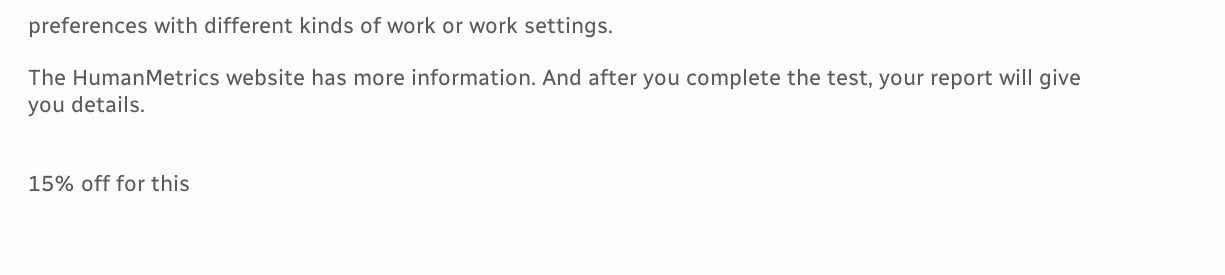preferences with different kinds of work or work settings.

The HumanMetrics website has more information. And after you complete the test, your report will give you details.


15% off for this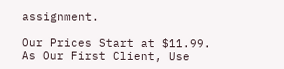assignment.

Our Prices Start at $11.99. As Our First Client, Use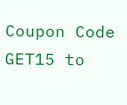Coupon Code GET15 to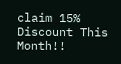claim 15% Discount This Month!!